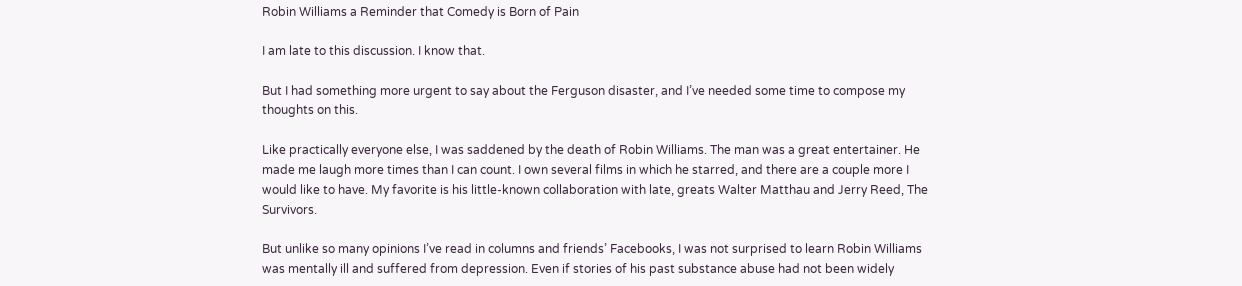Robin Williams a Reminder that Comedy is Born of Pain

I am late to this discussion. I know that.

But I had something more urgent to say about the Ferguson disaster, and I’ve needed some time to compose my thoughts on this.

Like practically everyone else, I was saddened by the death of Robin Williams. The man was a great entertainer. He made me laugh more times than I can count. I own several films in which he starred, and there are a couple more I would like to have. My favorite is his little-known collaboration with late, greats Walter Matthau and Jerry Reed, The Survivors.

But unlike so many opinions I’ve read in columns and friends’ Facebooks, I was not surprised to learn Robin Williams was mentally ill and suffered from depression. Even if stories of his past substance abuse had not been widely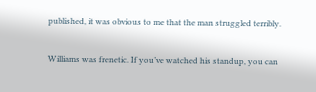published, it was obvious to me that the man struggled terribly.

Williams was frenetic. If you’ve watched his standup, you can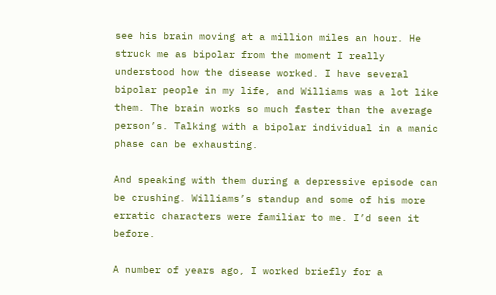see his brain moving at a million miles an hour. He struck me as bipolar from the moment I really understood how the disease worked. I have several bipolar people in my life, and Williams was a lot like them. The brain works so much faster than the average person’s. Talking with a bipolar individual in a manic phase can be exhausting.

And speaking with them during a depressive episode can be crushing. Williams’s standup and some of his more erratic characters were familiar to me. I’d seen it before.

A number of years ago, I worked briefly for a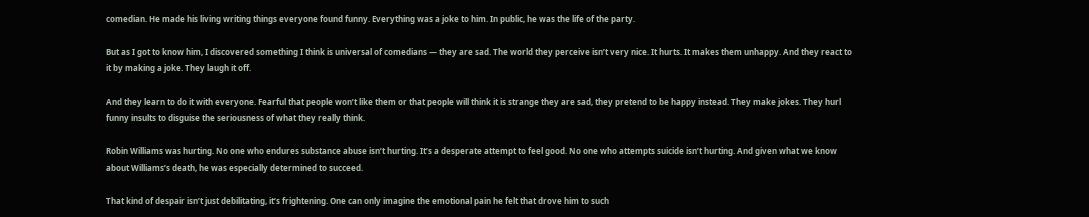comedian. He made his living writing things everyone found funny. Everything was a joke to him. In public, he was the life of the party.

But as I got to know him, I discovered something I think is universal of comedians — they are sad. The world they perceive isn’t very nice. It hurts. It makes them unhappy. And they react to it by making a joke. They laugh it off.

And they learn to do it with everyone. Fearful that people won’t like them or that people will think it is strange they are sad, they pretend to be happy instead. They make jokes. They hurl funny insults to disguise the seriousness of what they really think.

Robin Williams was hurting. No one who endures substance abuse isn’t hurting. It’s a desperate attempt to feel good. No one who attempts suicide isn’t hurting. And given what we know about Williams’s death, he was especially determined to succeed.

That kind of despair isn’t just debilitating, it’s frightening. One can only imagine the emotional pain he felt that drove him to such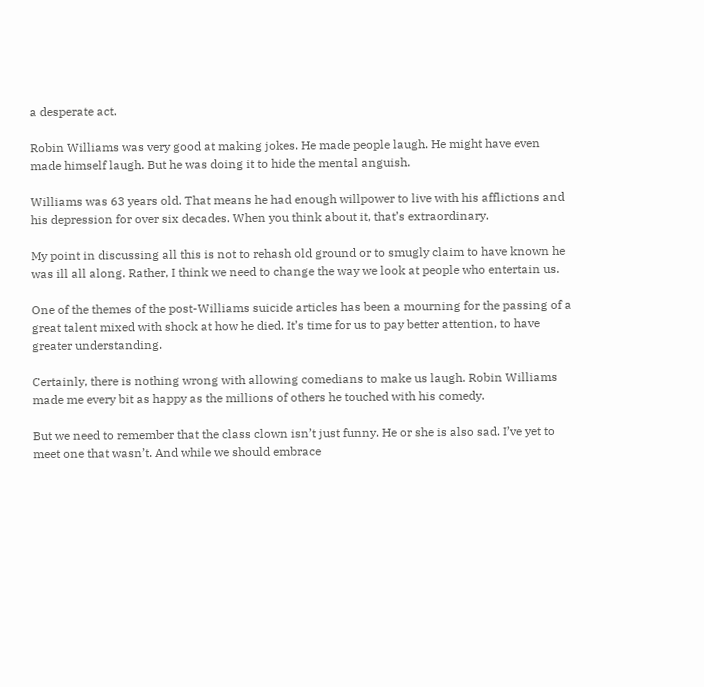a desperate act.

Robin Williams was very good at making jokes. He made people laugh. He might have even made himself laugh. But he was doing it to hide the mental anguish.

Williams was 63 years old. That means he had enough willpower to live with his afflictions and his depression for over six decades. When you think about it, that’s extraordinary.

My point in discussing all this is not to rehash old ground or to smugly claim to have known he was ill all along. Rather, I think we need to change the way we look at people who entertain us.

One of the themes of the post-Williams suicide articles has been a mourning for the passing of a great talent mixed with shock at how he died. It’s time for us to pay better attention, to have greater understanding.

Certainly, there is nothing wrong with allowing comedians to make us laugh. Robin Williams made me every bit as happy as the millions of others he touched with his comedy.

But we need to remember that the class clown isn’t just funny. He or she is also sad. I’ve yet to meet one that wasn’t. And while we should embrace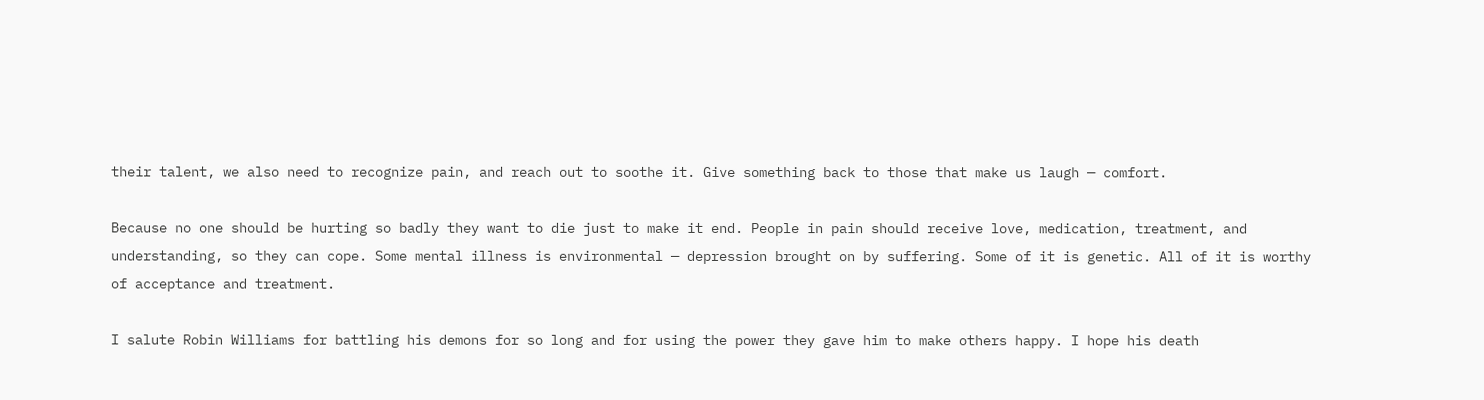their talent, we also need to recognize pain, and reach out to soothe it. Give something back to those that make us laugh — comfort.

Because no one should be hurting so badly they want to die just to make it end. People in pain should receive love, medication, treatment, and understanding, so they can cope. Some mental illness is environmental — depression brought on by suffering. Some of it is genetic. All of it is worthy of acceptance and treatment.

I salute Robin Williams for battling his demons for so long and for using the power they gave him to make others happy. I hope his death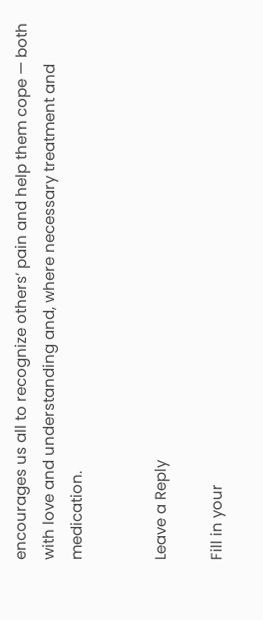encourages us all to recognize others’ pain and help them cope — both with love and understanding and, where necessary treatment and medication.


Leave a Reply

Fill in your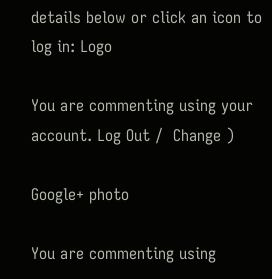details below or click an icon to log in: Logo

You are commenting using your account. Log Out /  Change )

Google+ photo

You are commenting using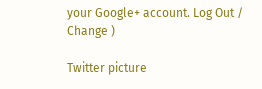your Google+ account. Log Out /  Change )

Twitter picture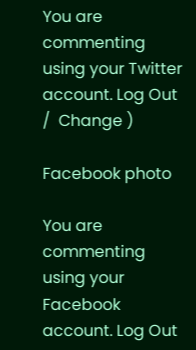You are commenting using your Twitter account. Log Out /  Change )

Facebook photo

You are commenting using your Facebook account. Log Out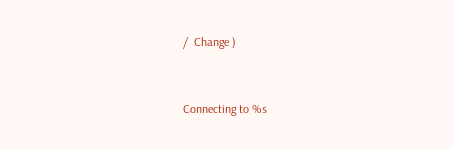/  Change )


Connecting to %s